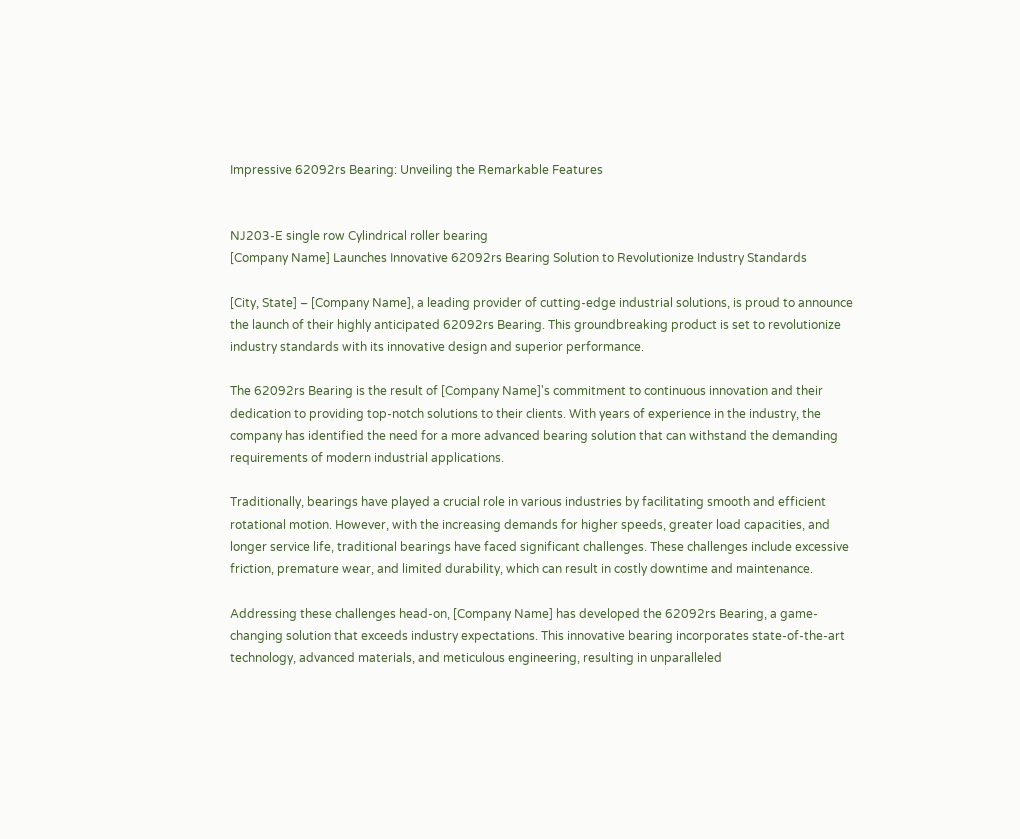Impressive 62092rs Bearing: Unveiling the Remarkable Features


NJ203-E single row Cylindrical roller bearing
[Company Name] Launches Innovative 62092rs Bearing Solution to Revolutionize Industry Standards

[City, State] – [Company Name], a leading provider of cutting-edge industrial solutions, is proud to announce the launch of their highly anticipated 62092rs Bearing. This groundbreaking product is set to revolutionize industry standards with its innovative design and superior performance.

The 62092rs Bearing is the result of [Company Name]'s commitment to continuous innovation and their dedication to providing top-notch solutions to their clients. With years of experience in the industry, the company has identified the need for a more advanced bearing solution that can withstand the demanding requirements of modern industrial applications.

Traditionally, bearings have played a crucial role in various industries by facilitating smooth and efficient rotational motion. However, with the increasing demands for higher speeds, greater load capacities, and longer service life, traditional bearings have faced significant challenges. These challenges include excessive friction, premature wear, and limited durability, which can result in costly downtime and maintenance.

Addressing these challenges head-on, [Company Name] has developed the 62092rs Bearing, a game-changing solution that exceeds industry expectations. This innovative bearing incorporates state-of-the-art technology, advanced materials, and meticulous engineering, resulting in unparalleled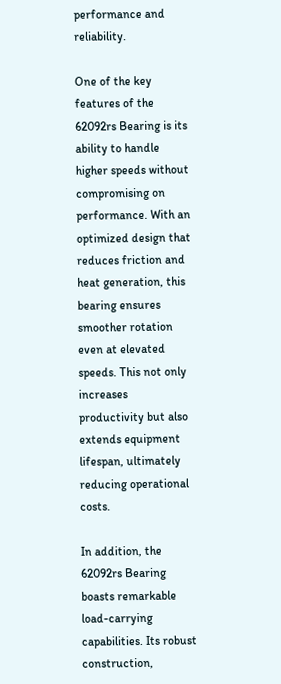performance and reliability.

One of the key features of the 62092rs Bearing is its ability to handle higher speeds without compromising on performance. With an optimized design that reduces friction and heat generation, this bearing ensures smoother rotation even at elevated speeds. This not only increases productivity but also extends equipment lifespan, ultimately reducing operational costs.

In addition, the 62092rs Bearing boasts remarkable load-carrying capabilities. Its robust construction,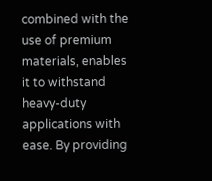combined with the use of premium materials, enables it to withstand heavy-duty applications with ease. By providing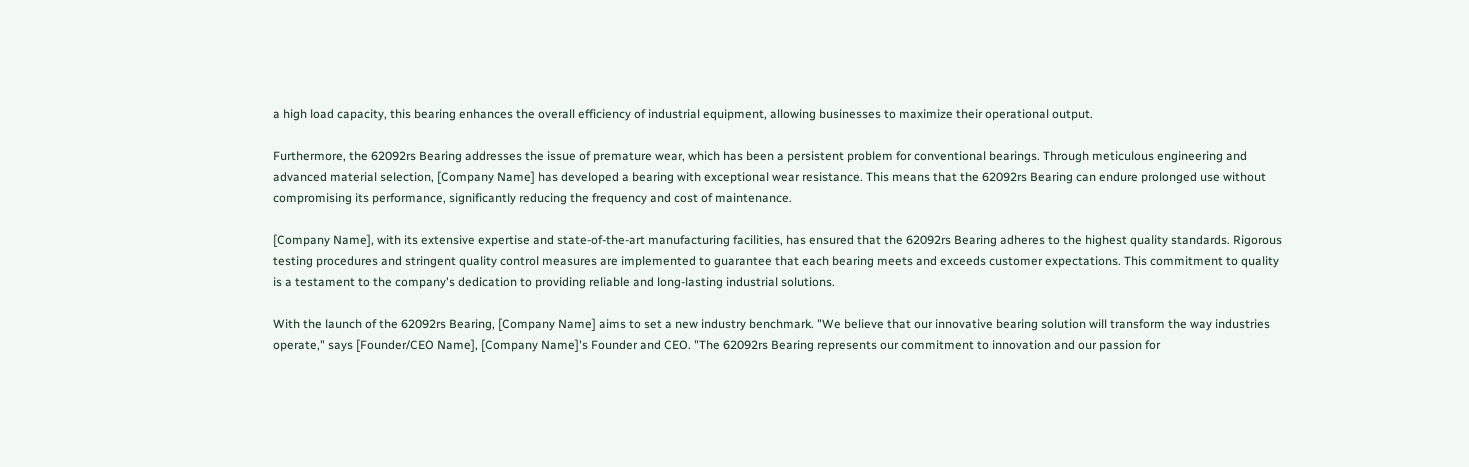a high load capacity, this bearing enhances the overall efficiency of industrial equipment, allowing businesses to maximize their operational output.

Furthermore, the 62092rs Bearing addresses the issue of premature wear, which has been a persistent problem for conventional bearings. Through meticulous engineering and advanced material selection, [Company Name] has developed a bearing with exceptional wear resistance. This means that the 62092rs Bearing can endure prolonged use without compromising its performance, significantly reducing the frequency and cost of maintenance.

[Company Name], with its extensive expertise and state-of-the-art manufacturing facilities, has ensured that the 62092rs Bearing adheres to the highest quality standards. Rigorous testing procedures and stringent quality control measures are implemented to guarantee that each bearing meets and exceeds customer expectations. This commitment to quality is a testament to the company's dedication to providing reliable and long-lasting industrial solutions.

With the launch of the 62092rs Bearing, [Company Name] aims to set a new industry benchmark. "We believe that our innovative bearing solution will transform the way industries operate," says [Founder/CEO Name], [Company Name]'s Founder and CEO. "The 62092rs Bearing represents our commitment to innovation and our passion for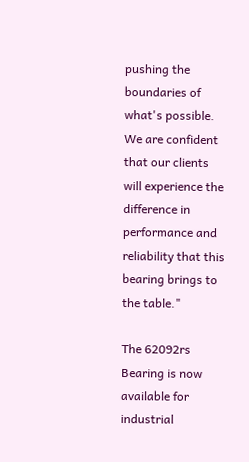pushing the boundaries of what's possible. We are confident that our clients will experience the difference in performance and reliability that this bearing brings to the table."

The 62092rs Bearing is now available for industrial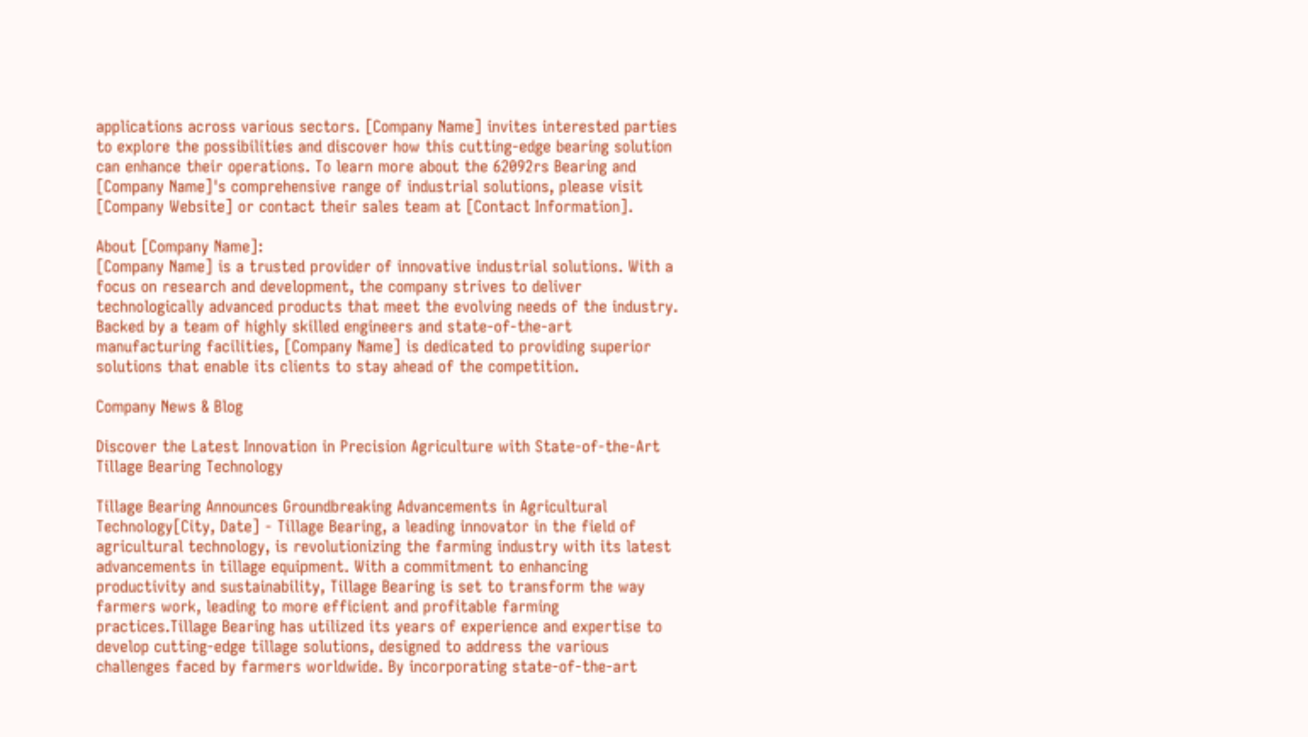applications across various sectors. [Company Name] invites interested parties to explore the possibilities and discover how this cutting-edge bearing solution can enhance their operations. To learn more about the 62092rs Bearing and [Company Name]'s comprehensive range of industrial solutions, please visit [Company Website] or contact their sales team at [Contact Information].

About [Company Name]:
[Company Name] is a trusted provider of innovative industrial solutions. With a focus on research and development, the company strives to deliver technologically advanced products that meet the evolving needs of the industry. Backed by a team of highly skilled engineers and state-of-the-art manufacturing facilities, [Company Name] is dedicated to providing superior solutions that enable its clients to stay ahead of the competition.

Company News & Blog

Discover the Latest Innovation in Precision Agriculture with State-of-the-Art Tillage Bearing Technology

Tillage Bearing Announces Groundbreaking Advancements in Agricultural Technology[City, Date] - Tillage Bearing, a leading innovator in the field of agricultural technology, is revolutionizing the farming industry with its latest advancements in tillage equipment. With a commitment to enhancing productivity and sustainability, Tillage Bearing is set to transform the way farmers work, leading to more efficient and profitable farming practices.Tillage Bearing has utilized its years of experience and expertise to develop cutting-edge tillage solutions, designed to address the various challenges faced by farmers worldwide. By incorporating state-of-the-art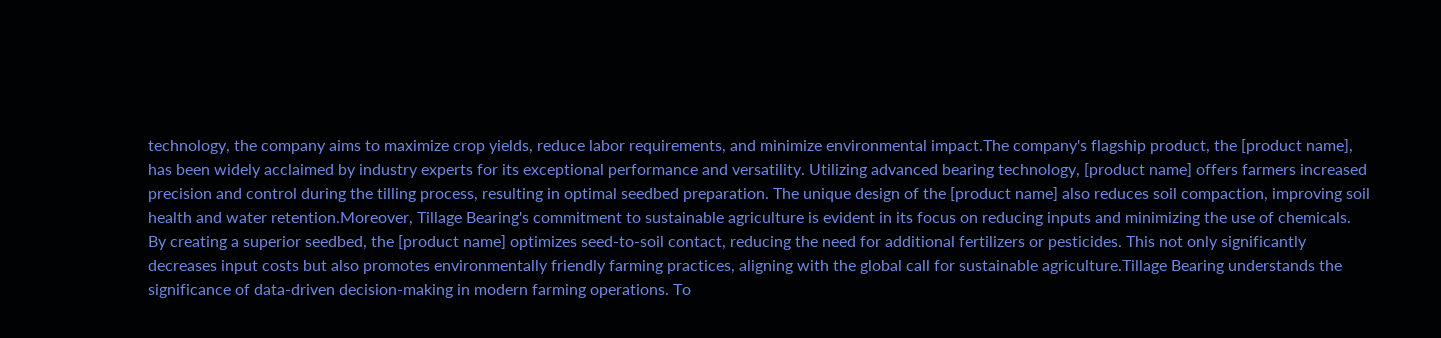technology, the company aims to maximize crop yields, reduce labor requirements, and minimize environmental impact.The company's flagship product, the [product name], has been widely acclaimed by industry experts for its exceptional performance and versatility. Utilizing advanced bearing technology, [product name] offers farmers increased precision and control during the tilling process, resulting in optimal seedbed preparation. The unique design of the [product name] also reduces soil compaction, improving soil health and water retention.Moreover, Tillage Bearing's commitment to sustainable agriculture is evident in its focus on reducing inputs and minimizing the use of chemicals. By creating a superior seedbed, the [product name] optimizes seed-to-soil contact, reducing the need for additional fertilizers or pesticides. This not only significantly decreases input costs but also promotes environmentally friendly farming practices, aligning with the global call for sustainable agriculture.Tillage Bearing understands the significance of data-driven decision-making in modern farming operations. To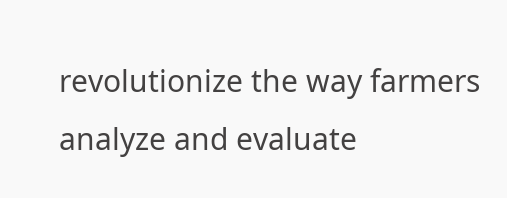revolutionize the way farmers analyze and evaluate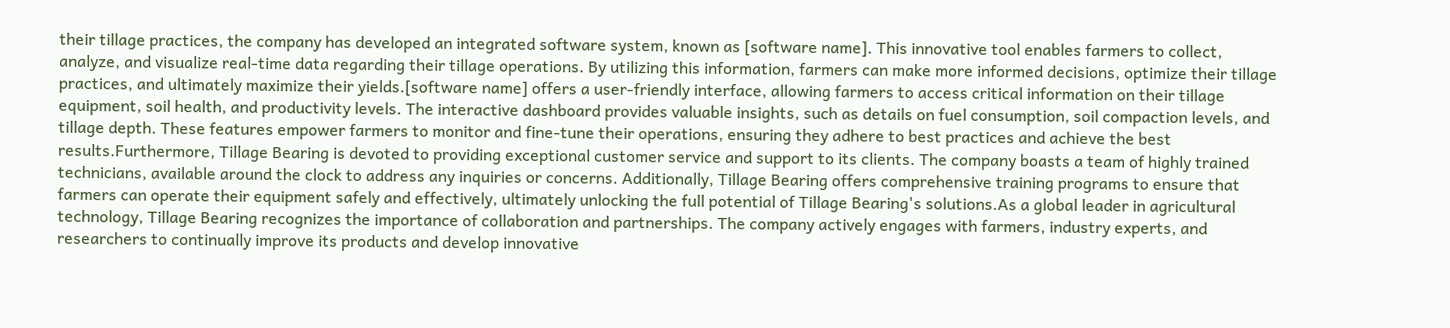their tillage practices, the company has developed an integrated software system, known as [software name]. This innovative tool enables farmers to collect, analyze, and visualize real-time data regarding their tillage operations. By utilizing this information, farmers can make more informed decisions, optimize their tillage practices, and ultimately maximize their yields.[software name] offers a user-friendly interface, allowing farmers to access critical information on their tillage equipment, soil health, and productivity levels. The interactive dashboard provides valuable insights, such as details on fuel consumption, soil compaction levels, and tillage depth. These features empower farmers to monitor and fine-tune their operations, ensuring they adhere to best practices and achieve the best results.Furthermore, Tillage Bearing is devoted to providing exceptional customer service and support to its clients. The company boasts a team of highly trained technicians, available around the clock to address any inquiries or concerns. Additionally, Tillage Bearing offers comprehensive training programs to ensure that farmers can operate their equipment safely and effectively, ultimately unlocking the full potential of Tillage Bearing's solutions.As a global leader in agricultural technology, Tillage Bearing recognizes the importance of collaboration and partnerships. The company actively engages with farmers, industry experts, and researchers to continually improve its products and develop innovative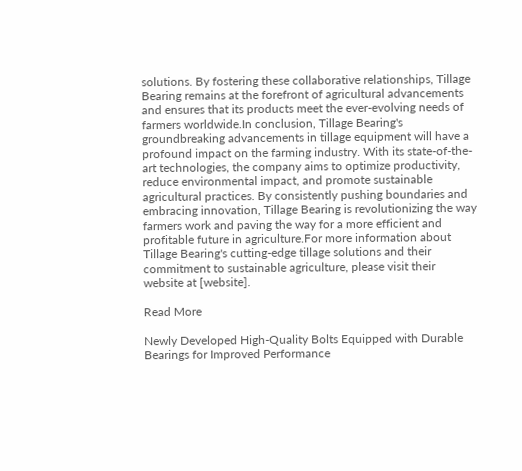solutions. By fostering these collaborative relationships, Tillage Bearing remains at the forefront of agricultural advancements and ensures that its products meet the ever-evolving needs of farmers worldwide.In conclusion, Tillage Bearing's groundbreaking advancements in tillage equipment will have a profound impact on the farming industry. With its state-of-the-art technologies, the company aims to optimize productivity, reduce environmental impact, and promote sustainable agricultural practices. By consistently pushing boundaries and embracing innovation, Tillage Bearing is revolutionizing the way farmers work and paving the way for a more efficient and profitable future in agriculture.For more information about Tillage Bearing's cutting-edge tillage solutions and their commitment to sustainable agriculture, please visit their website at [website].

Read More

Newly Developed High-Quality Bolts Equipped with Durable Bearings for Improved Performance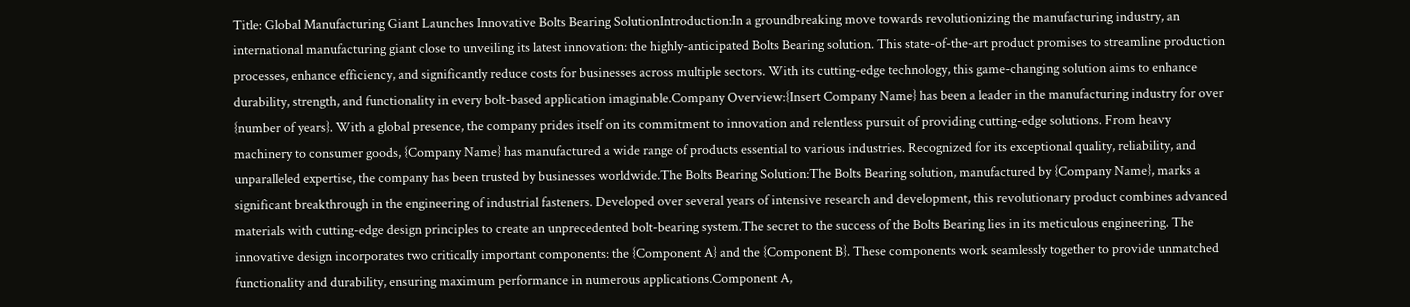Title: Global Manufacturing Giant Launches Innovative Bolts Bearing SolutionIntroduction:In a groundbreaking move towards revolutionizing the manufacturing industry, an international manufacturing giant close to unveiling its latest innovation: the highly-anticipated Bolts Bearing solution. This state-of-the-art product promises to streamline production processes, enhance efficiency, and significantly reduce costs for businesses across multiple sectors. With its cutting-edge technology, this game-changing solution aims to enhance durability, strength, and functionality in every bolt-based application imaginable.Company Overview:{Insert Company Name} has been a leader in the manufacturing industry for over {number of years}. With a global presence, the company prides itself on its commitment to innovation and relentless pursuit of providing cutting-edge solutions. From heavy machinery to consumer goods, {Company Name} has manufactured a wide range of products essential to various industries. Recognized for its exceptional quality, reliability, and unparalleled expertise, the company has been trusted by businesses worldwide.The Bolts Bearing Solution:The Bolts Bearing solution, manufactured by {Company Name}, marks a significant breakthrough in the engineering of industrial fasteners. Developed over several years of intensive research and development, this revolutionary product combines advanced materials with cutting-edge design principles to create an unprecedented bolt-bearing system.The secret to the success of the Bolts Bearing lies in its meticulous engineering. The innovative design incorporates two critically important components: the {Component A} and the {Component B}. These components work seamlessly together to provide unmatched functionality and durability, ensuring maximum performance in numerous applications.Component A,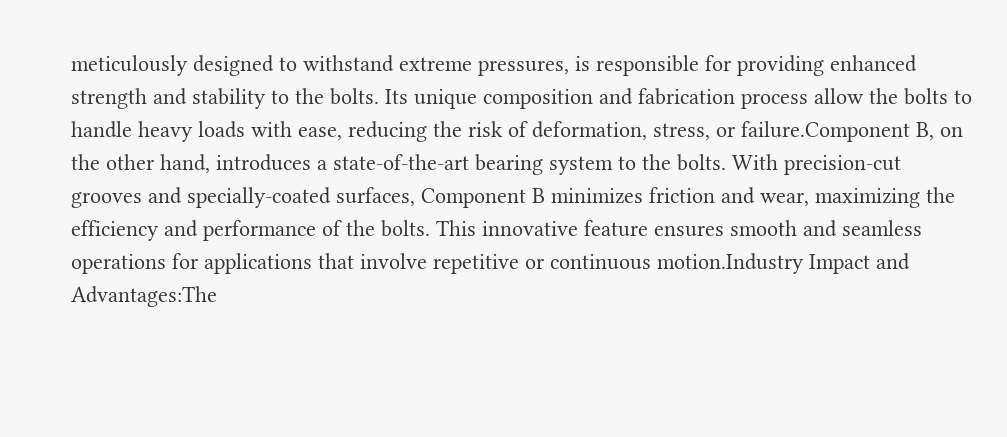meticulously designed to withstand extreme pressures, is responsible for providing enhanced strength and stability to the bolts. Its unique composition and fabrication process allow the bolts to handle heavy loads with ease, reducing the risk of deformation, stress, or failure.Component B, on the other hand, introduces a state-of-the-art bearing system to the bolts. With precision-cut grooves and specially-coated surfaces, Component B minimizes friction and wear, maximizing the efficiency and performance of the bolts. This innovative feature ensures smooth and seamless operations for applications that involve repetitive or continuous motion.Industry Impact and Advantages:The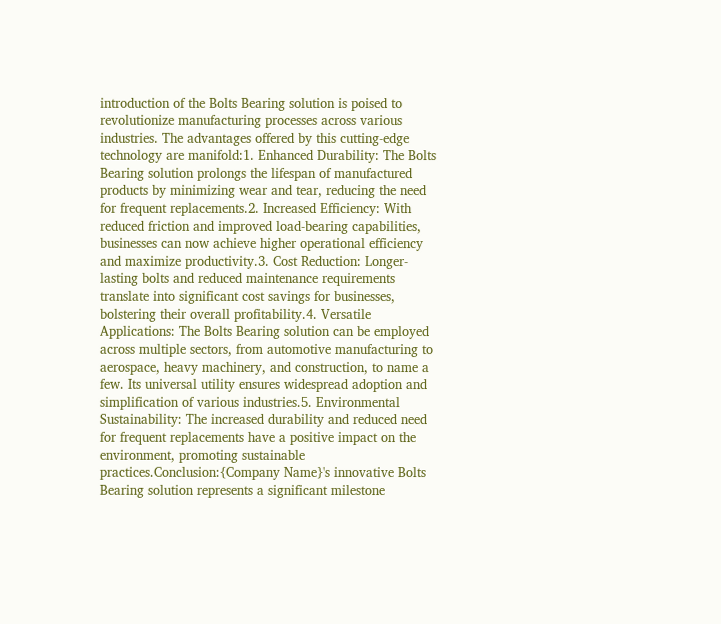introduction of the Bolts Bearing solution is poised to revolutionize manufacturing processes across various industries. The advantages offered by this cutting-edge technology are manifold:1. Enhanced Durability: The Bolts Bearing solution prolongs the lifespan of manufactured products by minimizing wear and tear, reducing the need for frequent replacements.2. Increased Efficiency: With reduced friction and improved load-bearing capabilities, businesses can now achieve higher operational efficiency and maximize productivity.3. Cost Reduction: Longer-lasting bolts and reduced maintenance requirements translate into significant cost savings for businesses, bolstering their overall profitability.4. Versatile Applications: The Bolts Bearing solution can be employed across multiple sectors, from automotive manufacturing to aerospace, heavy machinery, and construction, to name a few. Its universal utility ensures widespread adoption and simplification of various industries.5. Environmental Sustainability: The increased durability and reduced need for frequent replacements have a positive impact on the environment, promoting sustainable practices.Conclusion:{Company Name}'s innovative Bolts Bearing solution represents a significant milestone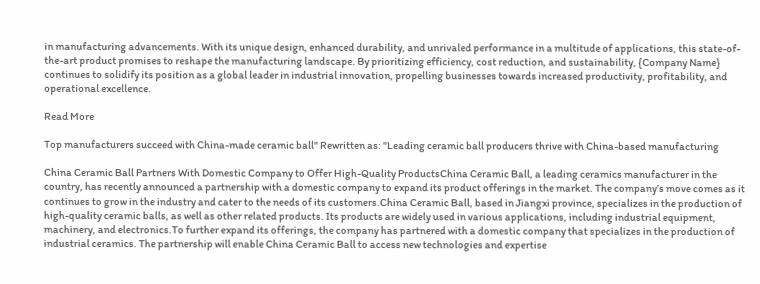in manufacturing advancements. With its unique design, enhanced durability, and unrivaled performance in a multitude of applications, this state-of-the-art product promises to reshape the manufacturing landscape. By prioritizing efficiency, cost reduction, and sustainability, {Company Name} continues to solidify its position as a global leader in industrial innovation, propelling businesses towards increased productivity, profitability, and operational excellence.

Read More

Top manufacturers succeed with China-made ceramic ball" Rewritten as: "Leading ceramic ball producers thrive with China-based manufacturing

China Ceramic Ball Partners With Domestic Company to Offer High-Quality ProductsChina Ceramic Ball, a leading ceramics manufacturer in the country, has recently announced a partnership with a domestic company to expand its product offerings in the market. The company’s move comes as it continues to grow in the industry and cater to the needs of its customers.China Ceramic Ball, based in Jiangxi province, specializes in the production of high-quality ceramic balls, as well as other related products. Its products are widely used in various applications, including industrial equipment, machinery, and electronics.To further expand its offerings, the company has partnered with a domestic company that specializes in the production of industrial ceramics. The partnership will enable China Ceramic Ball to access new technologies and expertise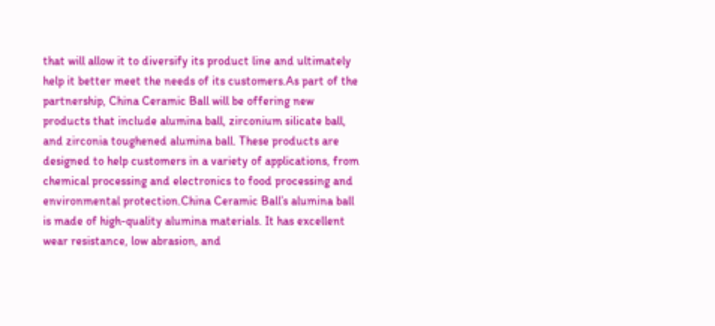that will allow it to diversify its product line and ultimately help it better meet the needs of its customers.As part of the partnership, China Ceramic Ball will be offering new products that include alumina ball, zirconium silicate ball, and zirconia toughened alumina ball. These products are designed to help customers in a variety of applications, from chemical processing and electronics to food processing and environmental protection.China Ceramic Ball’s alumina ball is made of high-quality alumina materials. It has excellent wear resistance, low abrasion, and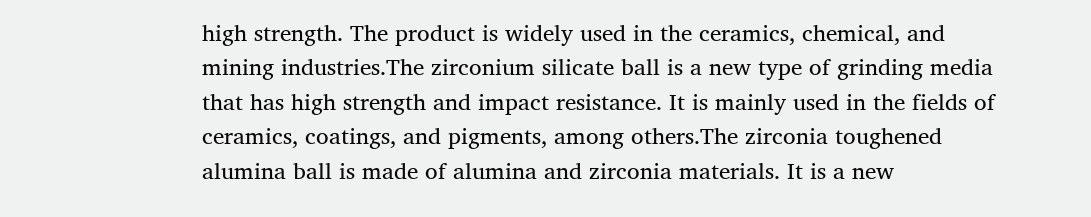high strength. The product is widely used in the ceramics, chemical, and mining industries.The zirconium silicate ball is a new type of grinding media that has high strength and impact resistance. It is mainly used in the fields of ceramics, coatings, and pigments, among others.The zirconia toughened alumina ball is made of alumina and zirconia materials. It is a new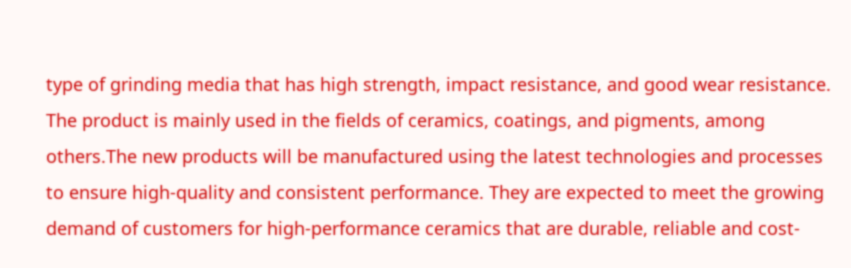type of grinding media that has high strength, impact resistance, and good wear resistance. The product is mainly used in the fields of ceramics, coatings, and pigments, among others.The new products will be manufactured using the latest technologies and processes to ensure high-quality and consistent performance. They are expected to meet the growing demand of customers for high-performance ceramics that are durable, reliable and cost-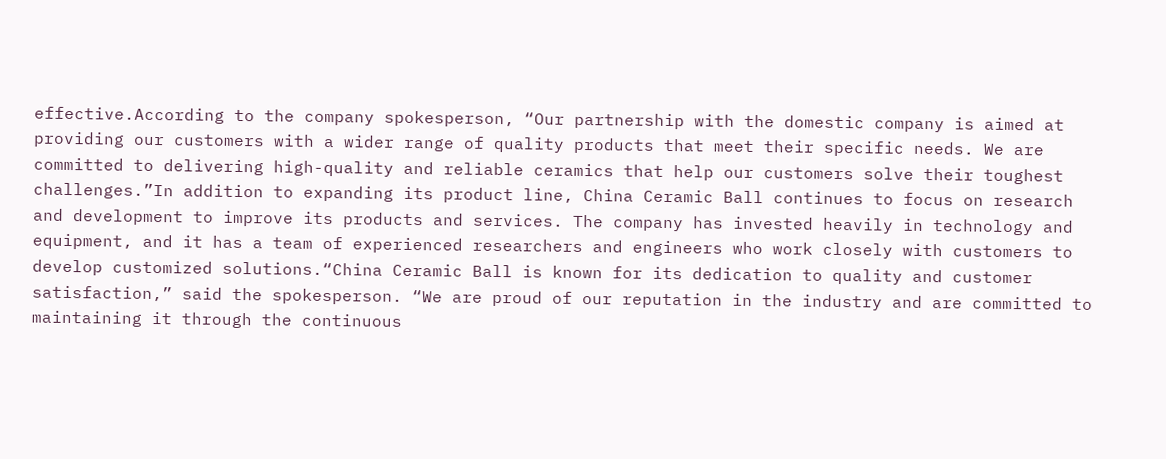effective.According to the company spokesperson, “Our partnership with the domestic company is aimed at providing our customers with a wider range of quality products that meet their specific needs. We are committed to delivering high-quality and reliable ceramics that help our customers solve their toughest challenges.”In addition to expanding its product line, China Ceramic Ball continues to focus on research and development to improve its products and services. The company has invested heavily in technology and equipment, and it has a team of experienced researchers and engineers who work closely with customers to develop customized solutions.“China Ceramic Ball is known for its dedication to quality and customer satisfaction,” said the spokesperson. “We are proud of our reputation in the industry and are committed to maintaining it through the continuous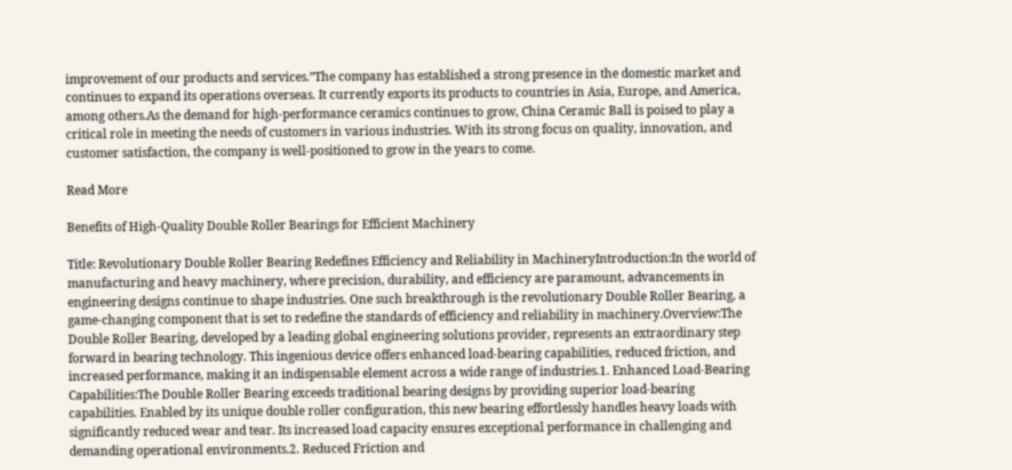improvement of our products and services.”The company has established a strong presence in the domestic market and continues to expand its operations overseas. It currently exports its products to countries in Asia, Europe, and America, among others.As the demand for high-performance ceramics continues to grow, China Ceramic Ball is poised to play a critical role in meeting the needs of customers in various industries. With its strong focus on quality, innovation, and customer satisfaction, the company is well-positioned to grow in the years to come.

Read More

Benefits of High-Quality Double Roller Bearings for Efficient Machinery

Title: Revolutionary Double Roller Bearing Redefines Efficiency and Reliability in MachineryIntroduction:In the world of manufacturing and heavy machinery, where precision, durability, and efficiency are paramount, advancements in engineering designs continue to shape industries. One such breakthrough is the revolutionary Double Roller Bearing, a game-changing component that is set to redefine the standards of efficiency and reliability in machinery.Overview:The Double Roller Bearing, developed by a leading global engineering solutions provider, represents an extraordinary step forward in bearing technology. This ingenious device offers enhanced load-bearing capabilities, reduced friction, and increased performance, making it an indispensable element across a wide range of industries.1. Enhanced Load-Bearing Capabilities:The Double Roller Bearing exceeds traditional bearing designs by providing superior load-bearing capabilities. Enabled by its unique double roller configuration, this new bearing effortlessly handles heavy loads with significantly reduced wear and tear. Its increased load capacity ensures exceptional performance in challenging and demanding operational environments.2. Reduced Friction and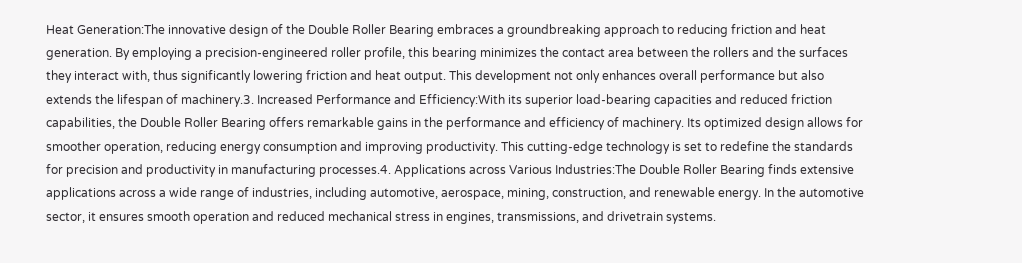Heat Generation:The innovative design of the Double Roller Bearing embraces a groundbreaking approach to reducing friction and heat generation. By employing a precision-engineered roller profile, this bearing minimizes the contact area between the rollers and the surfaces they interact with, thus significantly lowering friction and heat output. This development not only enhances overall performance but also extends the lifespan of machinery.3. Increased Performance and Efficiency:With its superior load-bearing capacities and reduced friction capabilities, the Double Roller Bearing offers remarkable gains in the performance and efficiency of machinery. Its optimized design allows for smoother operation, reducing energy consumption and improving productivity. This cutting-edge technology is set to redefine the standards for precision and productivity in manufacturing processes.4. Applications across Various Industries:The Double Roller Bearing finds extensive applications across a wide range of industries, including automotive, aerospace, mining, construction, and renewable energy. In the automotive sector, it ensures smooth operation and reduced mechanical stress in engines, transmissions, and drivetrain systems.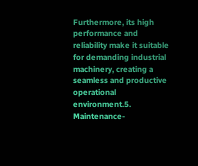Furthermore, its high performance and reliability make it suitable for demanding industrial machinery, creating a seamless and productive operational environment.5. Maintenance-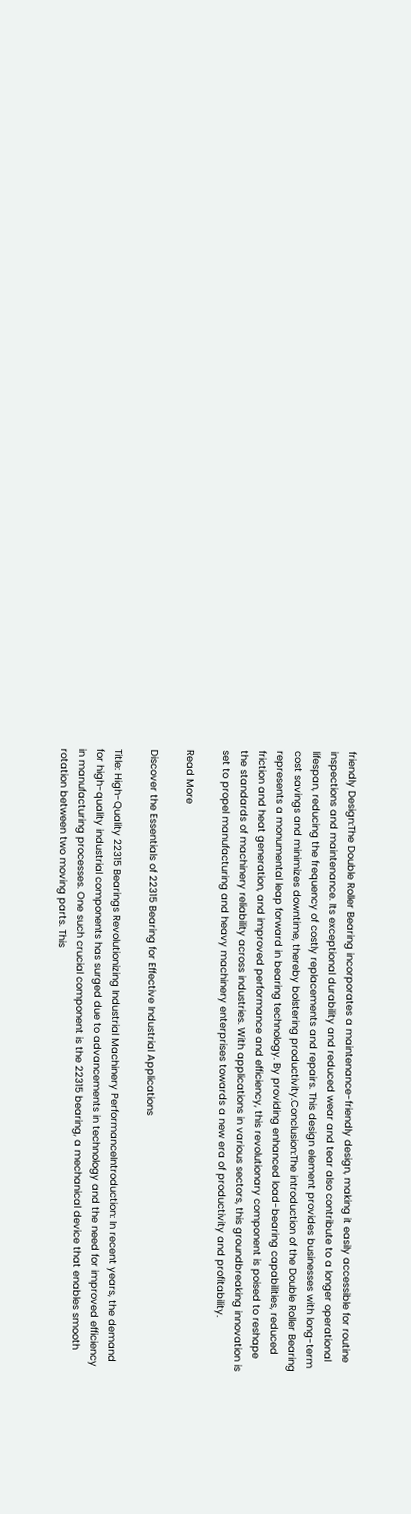friendly Design:The Double Roller Bearing incorporates a maintenance-friendly design, making it easily accessible for routine inspections and maintenance. Its exceptional durability and reduced wear and tear also contribute to a longer operational lifespan, reducing the frequency of costly replacements and repairs. This design element provides businesses with long-term cost savings and minimizes downtime, thereby bolstering productivity.Conclusion:The introduction of the Double Roller Bearing represents a monumental leap forward in bearing technology. By providing enhanced load-bearing capabilities, reduced friction and heat generation, and improved performance and efficiency, this revolutionary component is poised to reshape the standards of machinery reliability across industries. With applications in various sectors, this groundbreaking innovation is set to propel manufacturing and heavy machinery enterprises towards a new era of productivity and profitability.

Read More

Discover the Essentials of 22315 Bearing for Effective Industrial Applications

Title: High-Quality 22315 Bearings Revolutionizing Industrial Machinery PerformanceIntroduction: In recent years, the demand for high-quality industrial components has surged due to advancements in technology and the need for improved efficiency in manufacturing processes. One such crucial component is the 22315 bearing, a mechanical device that enables smooth rotation between two moving parts. This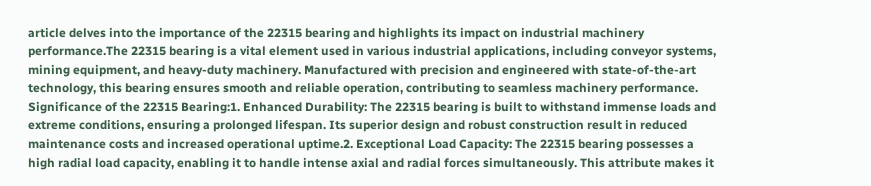article delves into the importance of the 22315 bearing and highlights its impact on industrial machinery performance.The 22315 bearing is a vital element used in various industrial applications, including conveyor systems, mining equipment, and heavy-duty machinery. Manufactured with precision and engineered with state-of-the-art technology, this bearing ensures smooth and reliable operation, contributing to seamless machinery performance. Significance of the 22315 Bearing:1. Enhanced Durability: The 22315 bearing is built to withstand immense loads and extreme conditions, ensuring a prolonged lifespan. Its superior design and robust construction result in reduced maintenance costs and increased operational uptime.2. Exceptional Load Capacity: The 22315 bearing possesses a high radial load capacity, enabling it to handle intense axial and radial forces simultaneously. This attribute makes it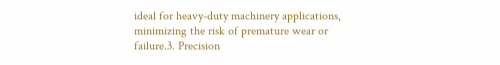ideal for heavy-duty machinery applications, minimizing the risk of premature wear or failure.3. Precision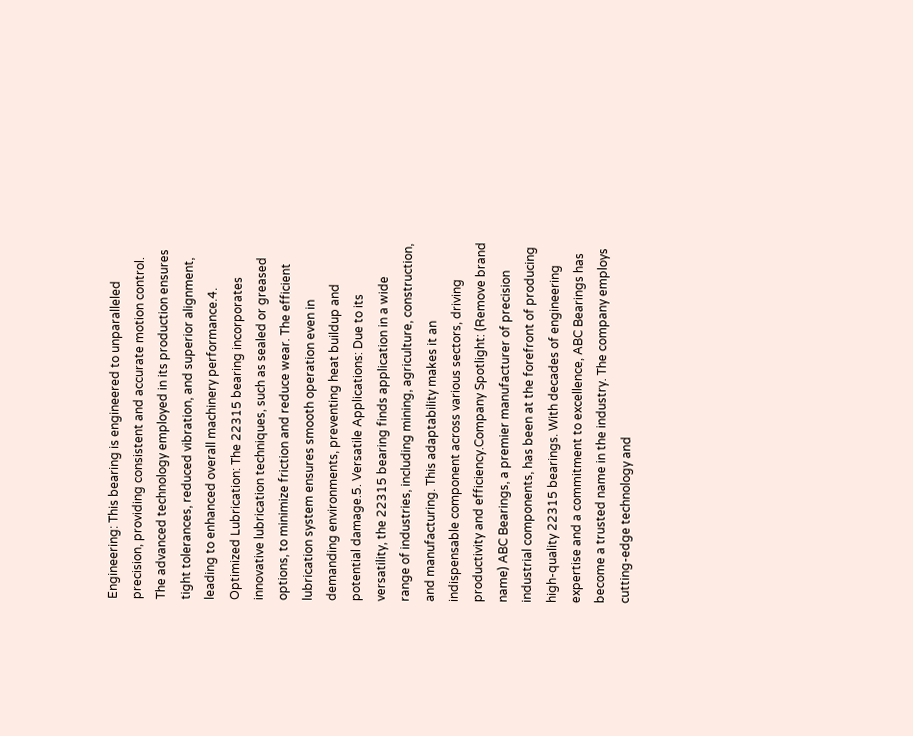Engineering: This bearing is engineered to unparalleled precision, providing consistent and accurate motion control. The advanced technology employed in its production ensures tight tolerances, reduced vibration, and superior alignment, leading to enhanced overall machinery performance.4. Optimized Lubrication: The 22315 bearing incorporates innovative lubrication techniques, such as sealed or greased options, to minimize friction and reduce wear. The efficient lubrication system ensures smooth operation even in demanding environments, preventing heat buildup and potential damage.5. Versatile Applications: Due to its versatility, the 22315 bearing finds application in a wide range of industries, including mining, agriculture, construction, and manufacturing. This adaptability makes it an indispensable component across various sectors, driving productivity and efficiency.Company Spotlight: (Remove brand name) ABC Bearings, a premier manufacturer of precision industrial components, has been at the forefront of producing high-quality 22315 bearings. With decades of engineering expertise and a commitment to excellence, ABC Bearings has become a trusted name in the industry. The company employs cutting-edge technology and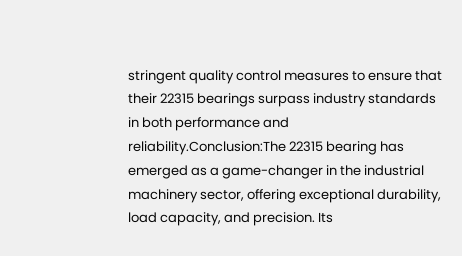stringent quality control measures to ensure that their 22315 bearings surpass industry standards in both performance and reliability.Conclusion:The 22315 bearing has emerged as a game-changer in the industrial machinery sector, offering exceptional durability, load capacity, and precision. Its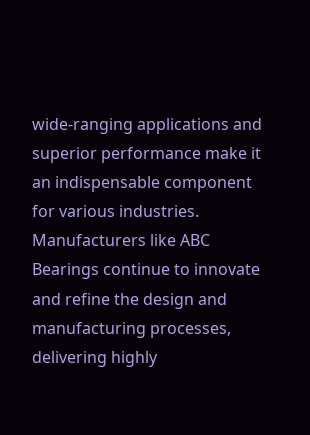wide-ranging applications and superior performance make it an indispensable component for various industries. Manufacturers like ABC Bearings continue to innovate and refine the design and manufacturing processes, delivering highly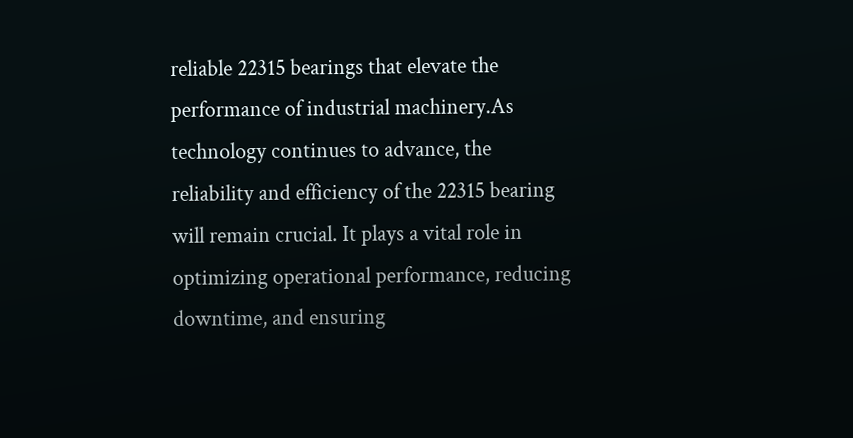reliable 22315 bearings that elevate the performance of industrial machinery.As technology continues to advance, the reliability and efficiency of the 22315 bearing will remain crucial. It plays a vital role in optimizing operational performance, reducing downtime, and ensuring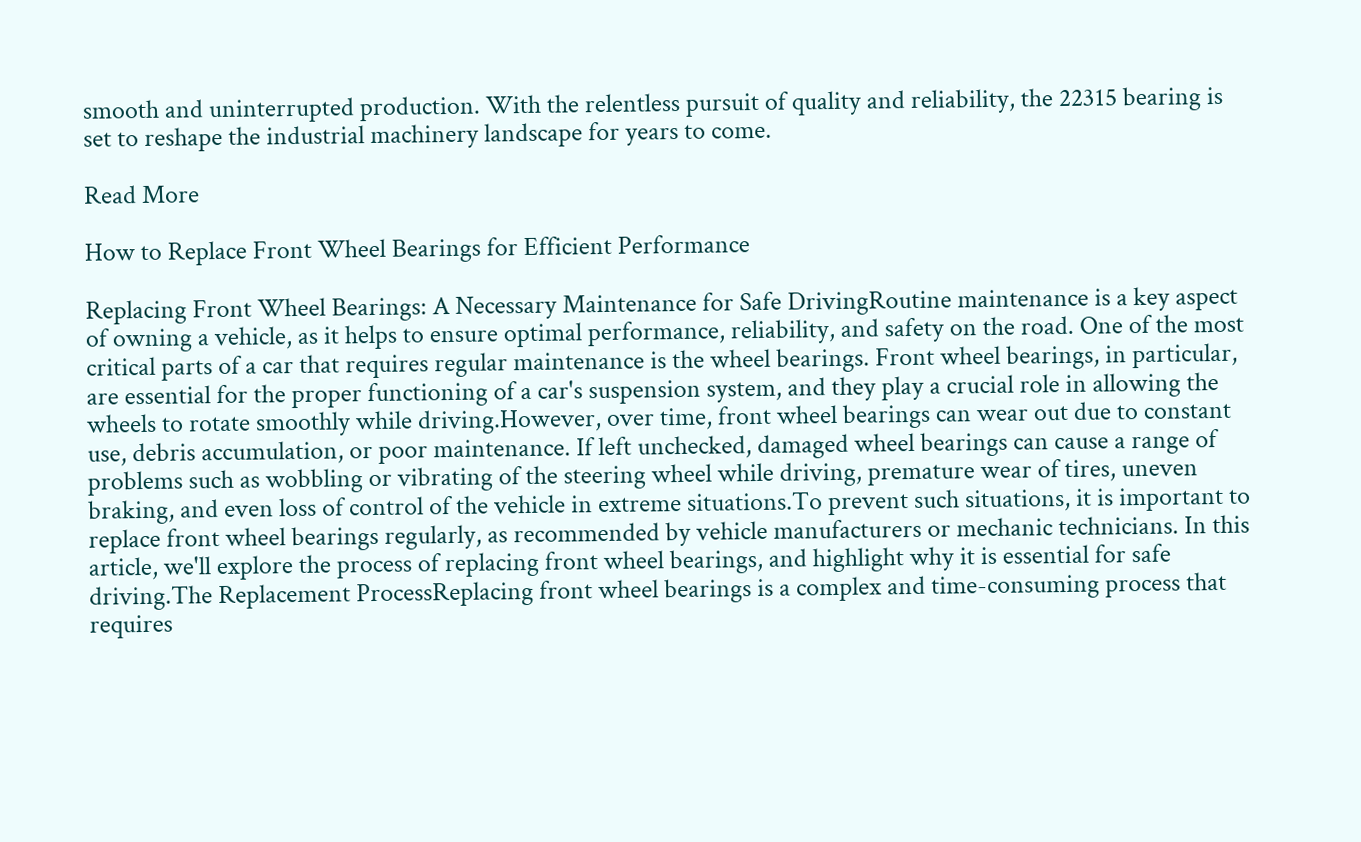smooth and uninterrupted production. With the relentless pursuit of quality and reliability, the 22315 bearing is set to reshape the industrial machinery landscape for years to come.

Read More

How to Replace Front Wheel Bearings for Efficient Performance

Replacing Front Wheel Bearings: A Necessary Maintenance for Safe DrivingRoutine maintenance is a key aspect of owning a vehicle, as it helps to ensure optimal performance, reliability, and safety on the road. One of the most critical parts of a car that requires regular maintenance is the wheel bearings. Front wheel bearings, in particular, are essential for the proper functioning of a car's suspension system, and they play a crucial role in allowing the wheels to rotate smoothly while driving.However, over time, front wheel bearings can wear out due to constant use, debris accumulation, or poor maintenance. If left unchecked, damaged wheel bearings can cause a range of problems such as wobbling or vibrating of the steering wheel while driving, premature wear of tires, uneven braking, and even loss of control of the vehicle in extreme situations.To prevent such situations, it is important to replace front wheel bearings regularly, as recommended by vehicle manufacturers or mechanic technicians. In this article, we'll explore the process of replacing front wheel bearings, and highlight why it is essential for safe driving.The Replacement ProcessReplacing front wheel bearings is a complex and time-consuming process that requires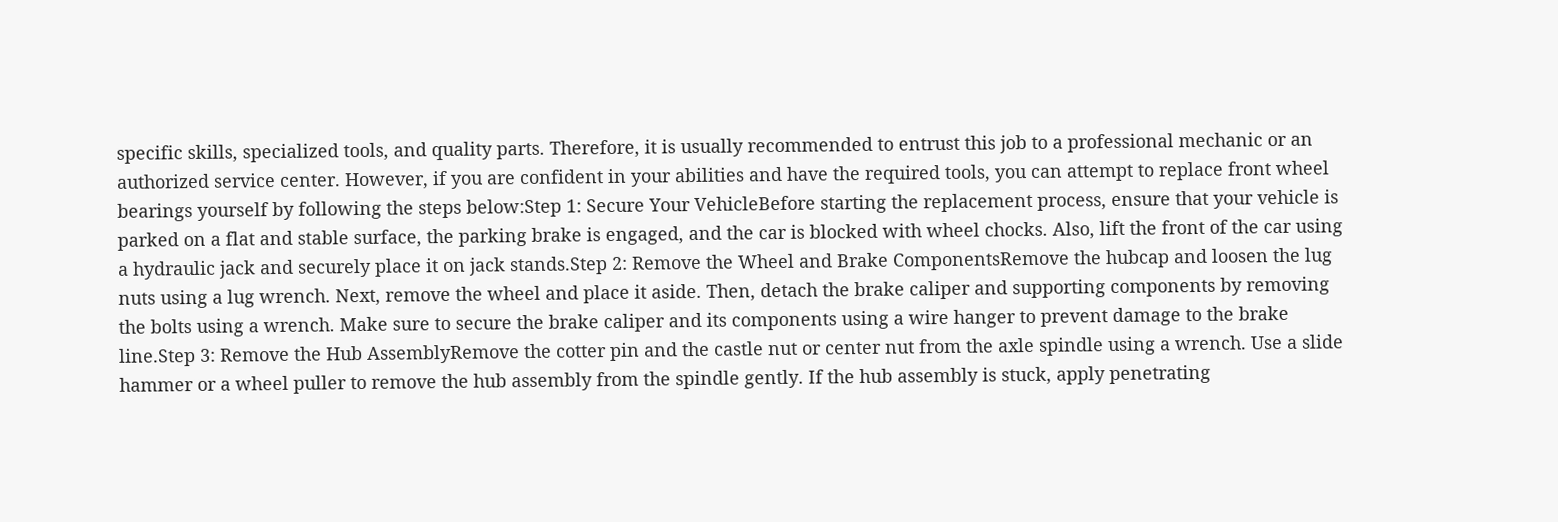specific skills, specialized tools, and quality parts. Therefore, it is usually recommended to entrust this job to a professional mechanic or an authorized service center. However, if you are confident in your abilities and have the required tools, you can attempt to replace front wheel bearings yourself by following the steps below:Step 1: Secure Your VehicleBefore starting the replacement process, ensure that your vehicle is parked on a flat and stable surface, the parking brake is engaged, and the car is blocked with wheel chocks. Also, lift the front of the car using a hydraulic jack and securely place it on jack stands.Step 2: Remove the Wheel and Brake ComponentsRemove the hubcap and loosen the lug nuts using a lug wrench. Next, remove the wheel and place it aside. Then, detach the brake caliper and supporting components by removing the bolts using a wrench. Make sure to secure the brake caliper and its components using a wire hanger to prevent damage to the brake line.Step 3: Remove the Hub AssemblyRemove the cotter pin and the castle nut or center nut from the axle spindle using a wrench. Use a slide hammer or a wheel puller to remove the hub assembly from the spindle gently. If the hub assembly is stuck, apply penetrating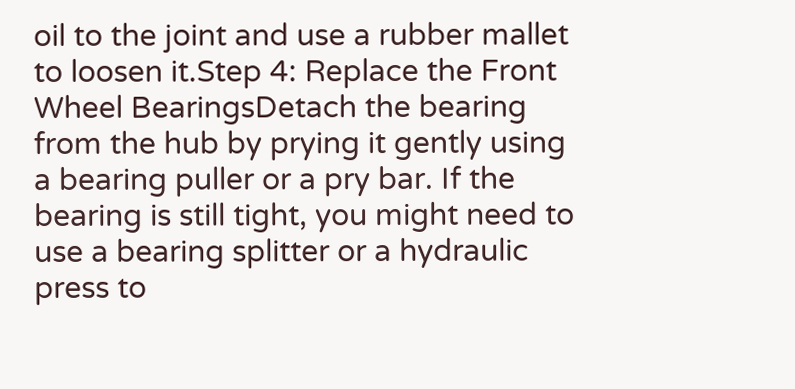oil to the joint and use a rubber mallet to loosen it.Step 4: Replace the Front Wheel BearingsDetach the bearing from the hub by prying it gently using a bearing puller or a pry bar. If the bearing is still tight, you might need to use a bearing splitter or a hydraulic press to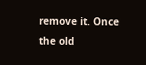remove it. Once the old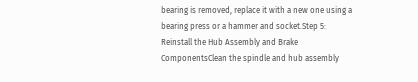bearing is removed, replace it with a new one using a bearing press or a hammer and socket.Step 5: Reinstall the Hub Assembly and Brake ComponentsClean the spindle and hub assembly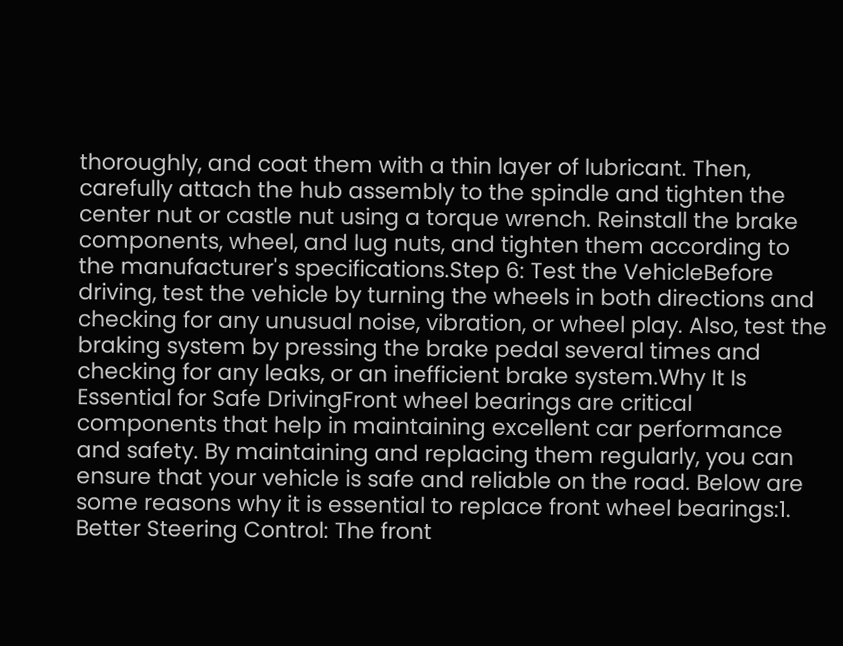thoroughly, and coat them with a thin layer of lubricant. Then, carefully attach the hub assembly to the spindle and tighten the center nut or castle nut using a torque wrench. Reinstall the brake components, wheel, and lug nuts, and tighten them according to the manufacturer's specifications.Step 6: Test the VehicleBefore driving, test the vehicle by turning the wheels in both directions and checking for any unusual noise, vibration, or wheel play. Also, test the braking system by pressing the brake pedal several times and checking for any leaks, or an inefficient brake system.Why It Is Essential for Safe DrivingFront wheel bearings are critical components that help in maintaining excellent car performance and safety. By maintaining and replacing them regularly, you can ensure that your vehicle is safe and reliable on the road. Below are some reasons why it is essential to replace front wheel bearings:1. Better Steering Control: The front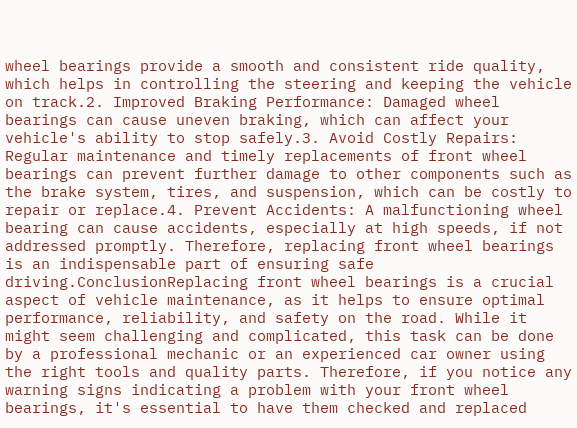wheel bearings provide a smooth and consistent ride quality, which helps in controlling the steering and keeping the vehicle on track.2. Improved Braking Performance: Damaged wheel bearings can cause uneven braking, which can affect your vehicle's ability to stop safely.3. Avoid Costly Repairs: Regular maintenance and timely replacements of front wheel bearings can prevent further damage to other components such as the brake system, tires, and suspension, which can be costly to repair or replace.4. Prevent Accidents: A malfunctioning wheel bearing can cause accidents, especially at high speeds, if not addressed promptly. Therefore, replacing front wheel bearings is an indispensable part of ensuring safe driving.ConclusionReplacing front wheel bearings is a crucial aspect of vehicle maintenance, as it helps to ensure optimal performance, reliability, and safety on the road. While it might seem challenging and complicated, this task can be done by a professional mechanic or an experienced car owner using the right tools and quality parts. Therefore, if you notice any warning signs indicating a problem with your front wheel bearings, it's essential to have them checked and replaced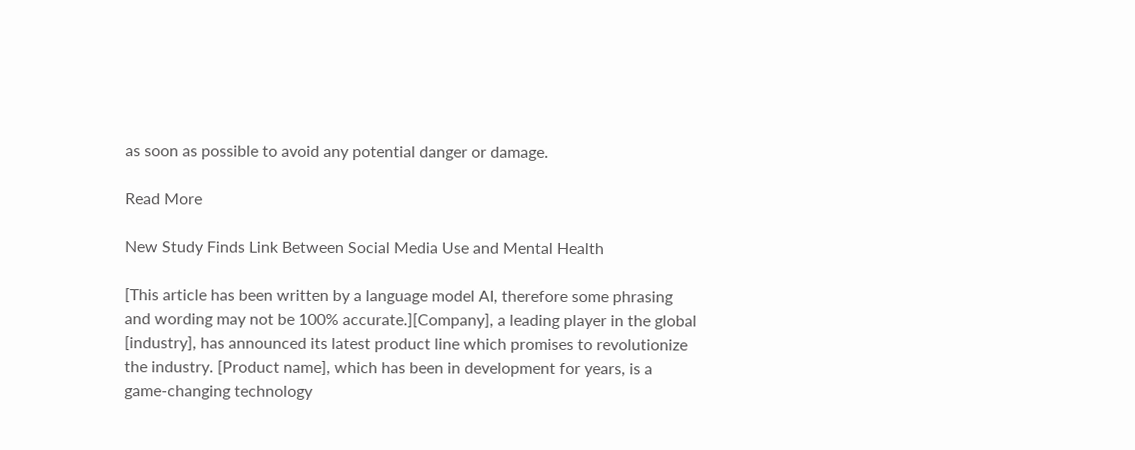as soon as possible to avoid any potential danger or damage.

Read More

New Study Finds Link Between Social Media Use and Mental Health

[This article has been written by a language model AI, therefore some phrasing and wording may not be 100% accurate.][Company], a leading player in the global [industry], has announced its latest product line which promises to revolutionize the industry. [Product name], which has been in development for years, is a game-changing technology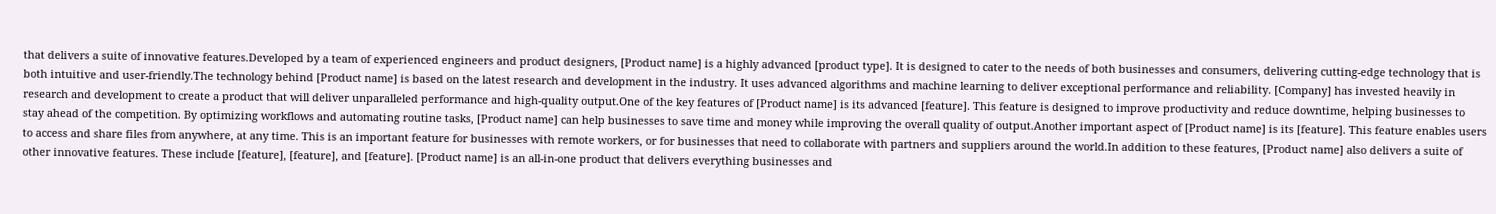that delivers a suite of innovative features.Developed by a team of experienced engineers and product designers, [Product name] is a highly advanced [product type]. It is designed to cater to the needs of both businesses and consumers, delivering cutting-edge technology that is both intuitive and user-friendly.The technology behind [Product name] is based on the latest research and development in the industry. It uses advanced algorithms and machine learning to deliver exceptional performance and reliability. [Company] has invested heavily in research and development to create a product that will deliver unparalleled performance and high-quality output.One of the key features of [Product name] is its advanced [feature]. This feature is designed to improve productivity and reduce downtime, helping businesses to stay ahead of the competition. By optimizing workflows and automating routine tasks, [Product name] can help businesses to save time and money while improving the overall quality of output.Another important aspect of [Product name] is its [feature]. This feature enables users to access and share files from anywhere, at any time. This is an important feature for businesses with remote workers, or for businesses that need to collaborate with partners and suppliers around the world.In addition to these features, [Product name] also delivers a suite of other innovative features. These include [feature], [feature], and [feature]. [Product name] is an all-in-one product that delivers everything businesses and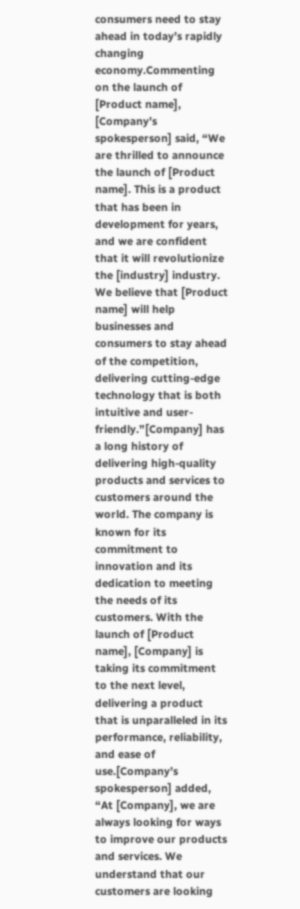consumers need to stay ahead in today’s rapidly changing economy.Commenting on the launch of [Product name], [Company’s spokesperson] said, “We are thrilled to announce the launch of [Product name]. This is a product that has been in development for years, and we are confident that it will revolutionize the [industry] industry. We believe that [Product name] will help businesses and consumers to stay ahead of the competition, delivering cutting-edge technology that is both intuitive and user-friendly.”[Company] has a long history of delivering high-quality products and services to customers around the world. The company is known for its commitment to innovation and its dedication to meeting the needs of its customers. With the launch of [Product name], [Company] is taking its commitment to the next level, delivering a product that is unparalleled in its performance, reliability, and ease of use.[Company’s spokesperson] added, “At [Company], we are always looking for ways to improve our products and services. We understand that our customers are looking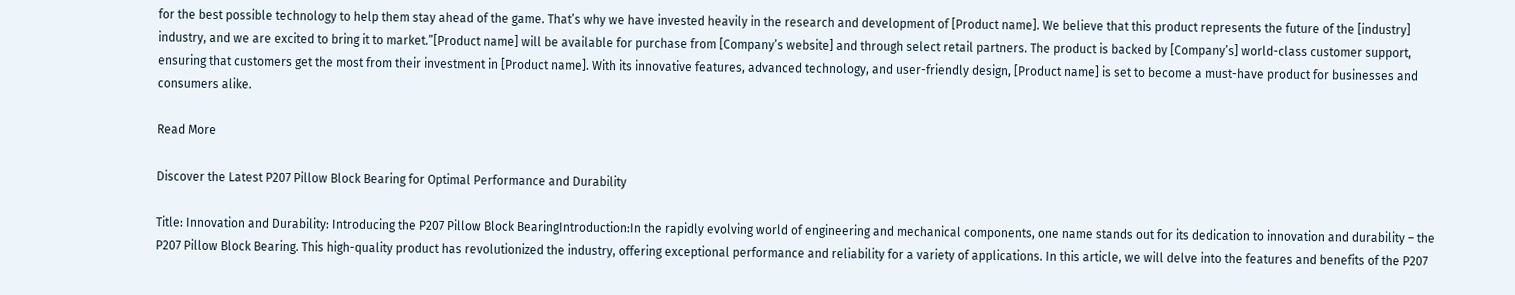for the best possible technology to help them stay ahead of the game. That’s why we have invested heavily in the research and development of [Product name]. We believe that this product represents the future of the [industry] industry, and we are excited to bring it to market.”[Product name] will be available for purchase from [Company’s website] and through select retail partners. The product is backed by [Company’s] world-class customer support, ensuring that customers get the most from their investment in [Product name]. With its innovative features, advanced technology, and user-friendly design, [Product name] is set to become a must-have product for businesses and consumers alike.

Read More

Discover the Latest P207 Pillow Block Bearing for Optimal Performance and Durability

Title: Innovation and Durability: Introducing the P207 Pillow Block BearingIntroduction:In the rapidly evolving world of engineering and mechanical components, one name stands out for its dedication to innovation and durability – the P207 Pillow Block Bearing. This high-quality product has revolutionized the industry, offering exceptional performance and reliability for a variety of applications. In this article, we will delve into the features and benefits of the P207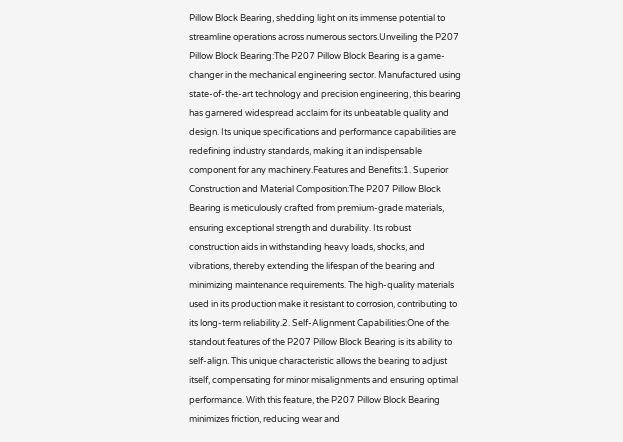Pillow Block Bearing, shedding light on its immense potential to streamline operations across numerous sectors.Unveiling the P207 Pillow Block Bearing:The P207 Pillow Block Bearing is a game-changer in the mechanical engineering sector. Manufactured using state-of-the-art technology and precision engineering, this bearing has garnered widespread acclaim for its unbeatable quality and design. Its unique specifications and performance capabilities are redefining industry standards, making it an indispensable component for any machinery.Features and Benefits:1. Superior Construction and Material Composition:The P207 Pillow Block Bearing is meticulously crafted from premium-grade materials, ensuring exceptional strength and durability. Its robust construction aids in withstanding heavy loads, shocks, and vibrations, thereby extending the lifespan of the bearing and minimizing maintenance requirements. The high-quality materials used in its production make it resistant to corrosion, contributing to its long-term reliability.2. Self-Alignment Capabilities:One of the standout features of the P207 Pillow Block Bearing is its ability to self-align. This unique characteristic allows the bearing to adjust itself, compensating for minor misalignments and ensuring optimal performance. With this feature, the P207 Pillow Block Bearing minimizes friction, reducing wear and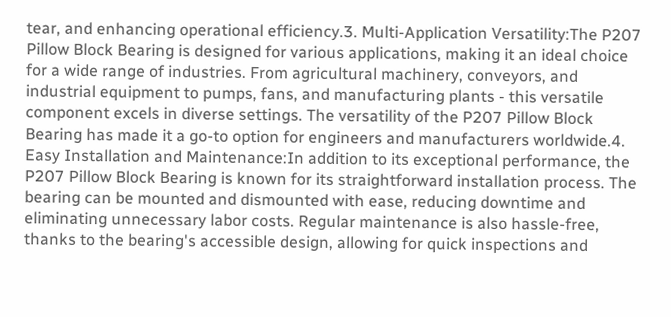tear, and enhancing operational efficiency.3. Multi-Application Versatility:The P207 Pillow Block Bearing is designed for various applications, making it an ideal choice for a wide range of industries. From agricultural machinery, conveyors, and industrial equipment to pumps, fans, and manufacturing plants - this versatile component excels in diverse settings. The versatility of the P207 Pillow Block Bearing has made it a go-to option for engineers and manufacturers worldwide.4. Easy Installation and Maintenance:In addition to its exceptional performance, the P207 Pillow Block Bearing is known for its straightforward installation process. The bearing can be mounted and dismounted with ease, reducing downtime and eliminating unnecessary labor costs. Regular maintenance is also hassle-free, thanks to the bearing's accessible design, allowing for quick inspections and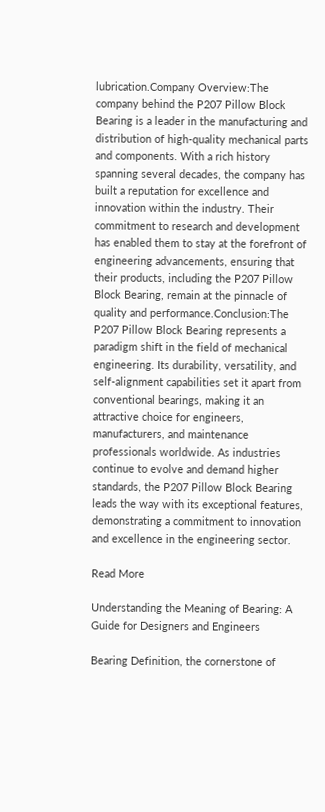lubrication.Company Overview:The company behind the P207 Pillow Block Bearing is a leader in the manufacturing and distribution of high-quality mechanical parts and components. With a rich history spanning several decades, the company has built a reputation for excellence and innovation within the industry. Their commitment to research and development has enabled them to stay at the forefront of engineering advancements, ensuring that their products, including the P207 Pillow Block Bearing, remain at the pinnacle of quality and performance.Conclusion:The P207 Pillow Block Bearing represents a paradigm shift in the field of mechanical engineering. Its durability, versatility, and self-alignment capabilities set it apart from conventional bearings, making it an attractive choice for engineers, manufacturers, and maintenance professionals worldwide. As industries continue to evolve and demand higher standards, the P207 Pillow Block Bearing leads the way with its exceptional features, demonstrating a commitment to innovation and excellence in the engineering sector.

Read More

Understanding the Meaning of Bearing: A Guide for Designers and Engineers

Bearing Definition, the cornerstone of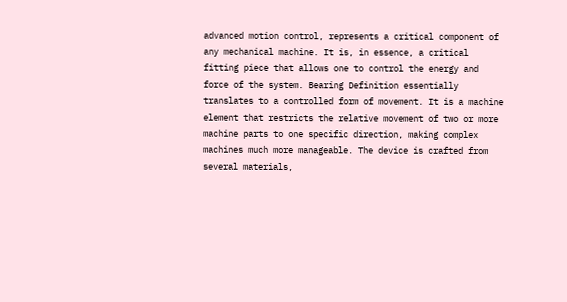advanced motion control, represents a critical component of any mechanical machine. It is, in essence, a critical fitting piece that allows one to control the energy and force of the system. Bearing Definition essentially translates to a controlled form of movement. It is a machine element that restricts the relative movement of two or more machine parts to one specific direction, making complex machines much more manageable. The device is crafted from several materials,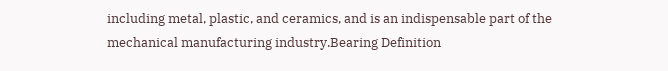including metal, plastic, and ceramics, and is an indispensable part of the mechanical manufacturing industry.Bearing Definition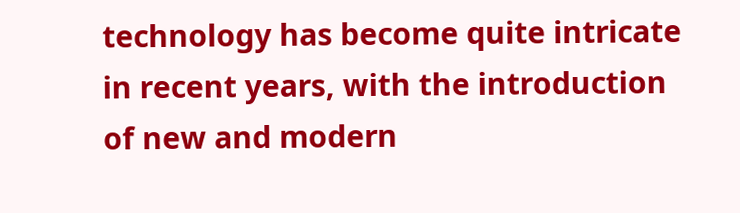technology has become quite intricate in recent years, with the introduction of new and modern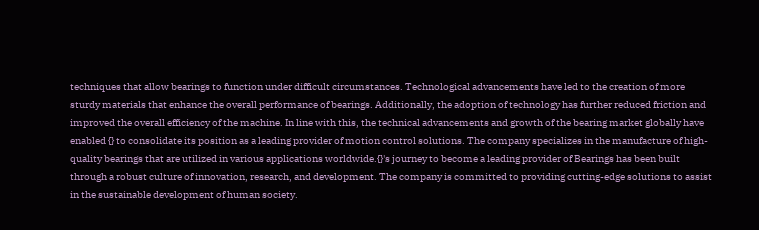techniques that allow bearings to function under difficult circumstances. Technological advancements have led to the creation of more sturdy materials that enhance the overall performance of bearings. Additionally, the adoption of technology has further reduced friction and improved the overall efficiency of the machine. In line with this, the technical advancements and growth of the bearing market globally have enabled {} to consolidate its position as a leading provider of motion control solutions. The company specializes in the manufacture of high-quality bearings that are utilized in various applications worldwide.{}'s journey to become a leading provider of Bearings has been built through a robust culture of innovation, research, and development. The company is committed to providing cutting-edge solutions to assist in the sustainable development of human society.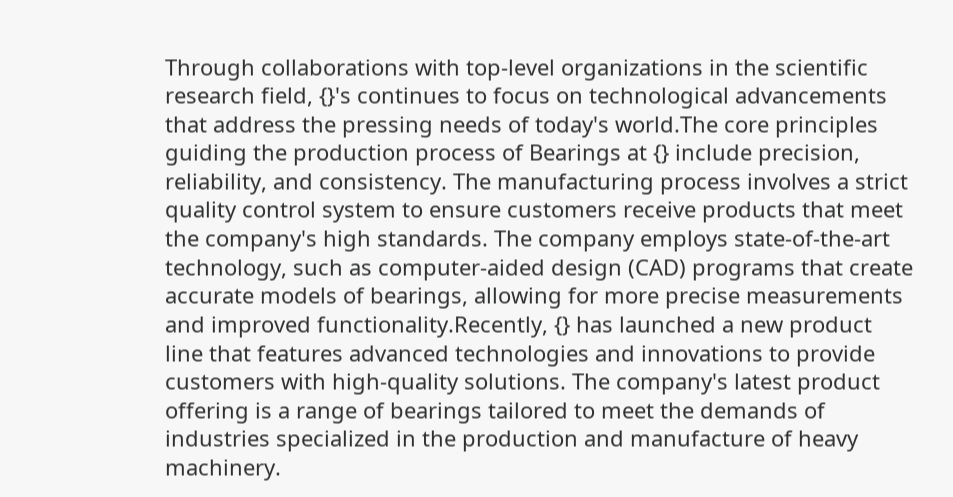Through collaborations with top-level organizations in the scientific research field, {}'s continues to focus on technological advancements that address the pressing needs of today's world.The core principles guiding the production process of Bearings at {} include precision, reliability, and consistency. The manufacturing process involves a strict quality control system to ensure customers receive products that meet the company's high standards. The company employs state-of-the-art technology, such as computer-aided design (CAD) programs that create accurate models of bearings, allowing for more precise measurements and improved functionality.Recently, {} has launched a new product line that features advanced technologies and innovations to provide customers with high-quality solutions. The company's latest product offering is a range of bearings tailored to meet the demands of industries specialized in the production and manufacture of heavy machinery.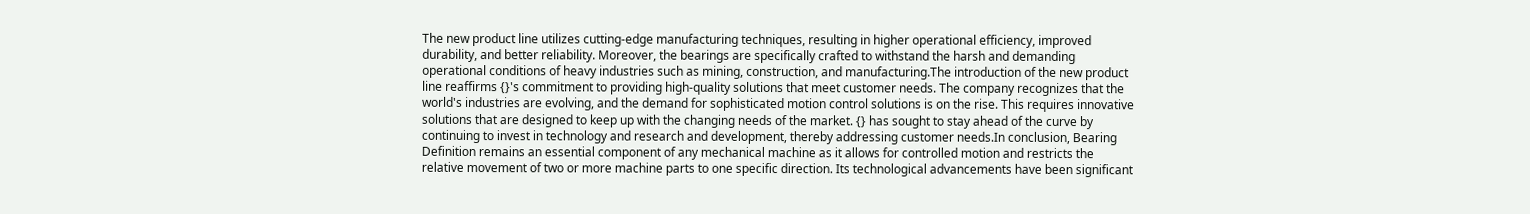The new product line utilizes cutting-edge manufacturing techniques, resulting in higher operational efficiency, improved durability, and better reliability. Moreover, the bearings are specifically crafted to withstand the harsh and demanding operational conditions of heavy industries such as mining, construction, and manufacturing.The introduction of the new product line reaffirms {}'s commitment to providing high-quality solutions that meet customer needs. The company recognizes that the world's industries are evolving, and the demand for sophisticated motion control solutions is on the rise. This requires innovative solutions that are designed to keep up with the changing needs of the market. {} has sought to stay ahead of the curve by continuing to invest in technology and research and development, thereby addressing customer needs.In conclusion, Bearing Definition remains an essential component of any mechanical machine as it allows for controlled motion and restricts the relative movement of two or more machine parts to one specific direction. Its technological advancements have been significant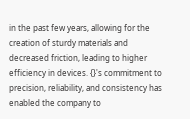in the past few years, allowing for the creation of sturdy materials and decreased friction, leading to higher efficiency in devices. {}'s commitment to precision, reliability, and consistency has enabled the company to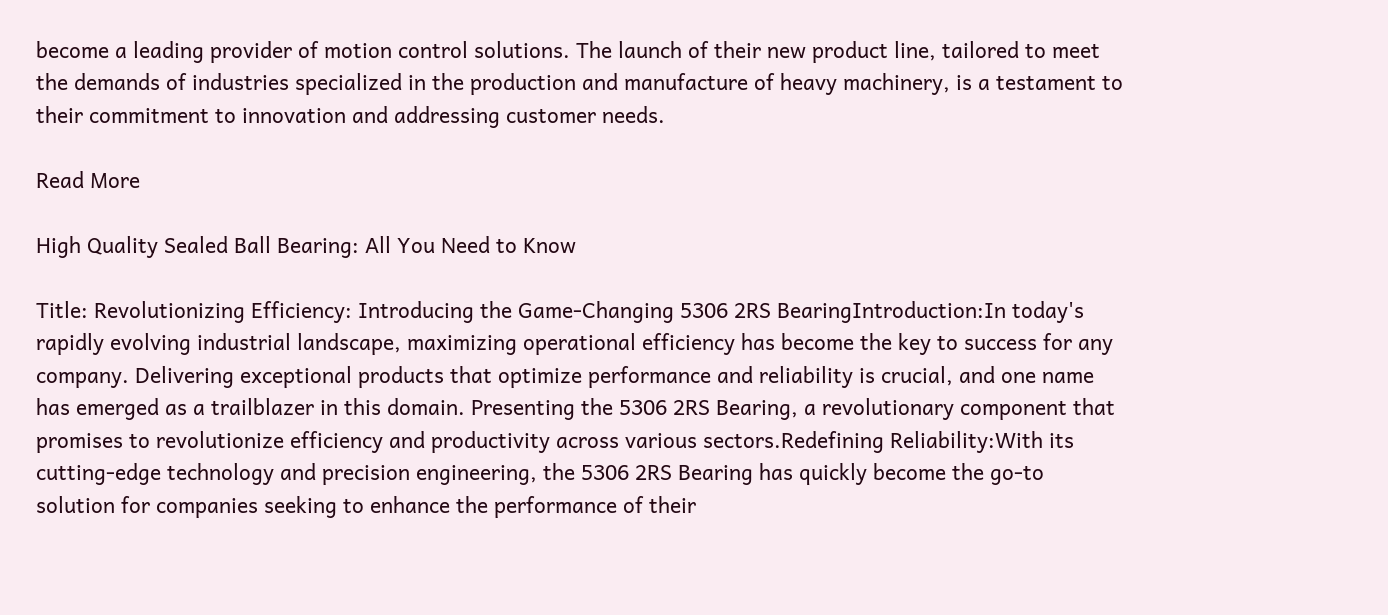become a leading provider of motion control solutions. The launch of their new product line, tailored to meet the demands of industries specialized in the production and manufacture of heavy machinery, is a testament to their commitment to innovation and addressing customer needs.

Read More

High Quality Sealed Ball Bearing: All You Need to Know

Title: Revolutionizing Efficiency: Introducing the Game-Changing 5306 2RS BearingIntroduction:In today's rapidly evolving industrial landscape, maximizing operational efficiency has become the key to success for any company. Delivering exceptional products that optimize performance and reliability is crucial, and one name has emerged as a trailblazer in this domain. Presenting the 5306 2RS Bearing, a revolutionary component that promises to revolutionize efficiency and productivity across various sectors.Redefining Reliability:With its cutting-edge technology and precision engineering, the 5306 2RS Bearing has quickly become the go-to solution for companies seeking to enhance the performance of their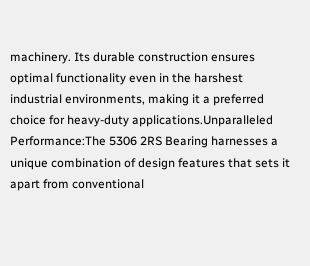machinery. Its durable construction ensures optimal functionality even in the harshest industrial environments, making it a preferred choice for heavy-duty applications.Unparalleled Performance:The 5306 2RS Bearing harnesses a unique combination of design features that sets it apart from conventional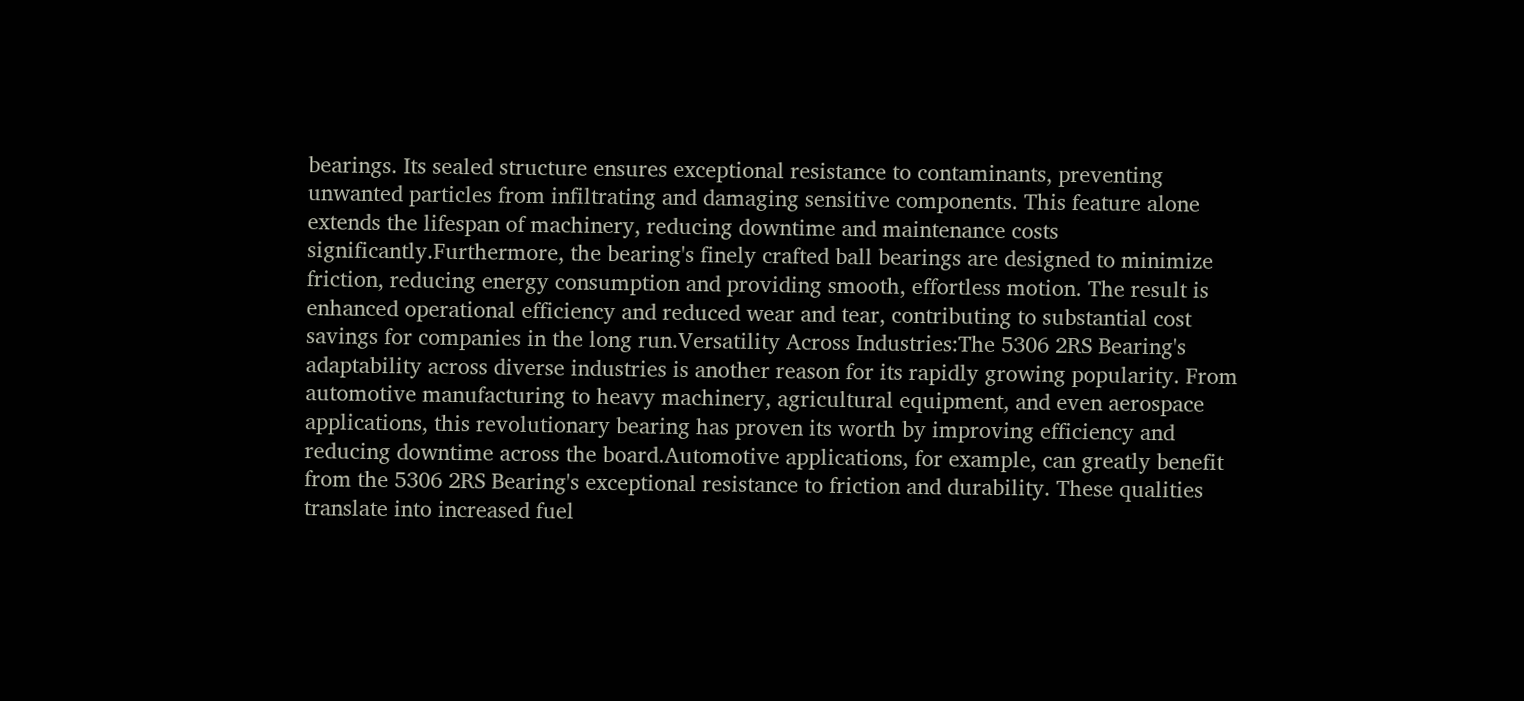bearings. Its sealed structure ensures exceptional resistance to contaminants, preventing unwanted particles from infiltrating and damaging sensitive components. This feature alone extends the lifespan of machinery, reducing downtime and maintenance costs significantly.Furthermore, the bearing's finely crafted ball bearings are designed to minimize friction, reducing energy consumption and providing smooth, effortless motion. The result is enhanced operational efficiency and reduced wear and tear, contributing to substantial cost savings for companies in the long run.Versatility Across Industries:The 5306 2RS Bearing's adaptability across diverse industries is another reason for its rapidly growing popularity. From automotive manufacturing to heavy machinery, agricultural equipment, and even aerospace applications, this revolutionary bearing has proven its worth by improving efficiency and reducing downtime across the board.Automotive applications, for example, can greatly benefit from the 5306 2RS Bearing's exceptional resistance to friction and durability. These qualities translate into increased fuel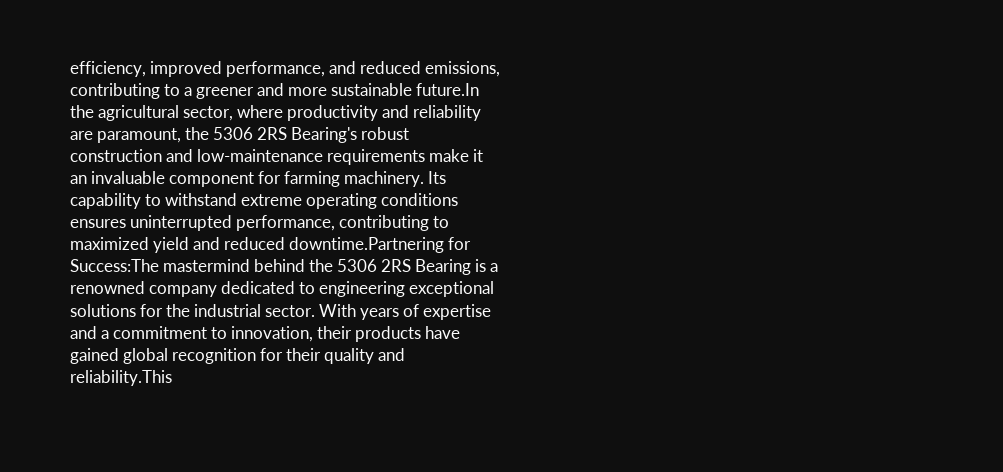efficiency, improved performance, and reduced emissions, contributing to a greener and more sustainable future.In the agricultural sector, where productivity and reliability are paramount, the 5306 2RS Bearing's robust construction and low-maintenance requirements make it an invaluable component for farming machinery. Its capability to withstand extreme operating conditions ensures uninterrupted performance, contributing to maximized yield and reduced downtime.Partnering for Success:The mastermind behind the 5306 2RS Bearing is a renowned company dedicated to engineering exceptional solutions for the industrial sector. With years of expertise and a commitment to innovation, their products have gained global recognition for their quality and reliability.This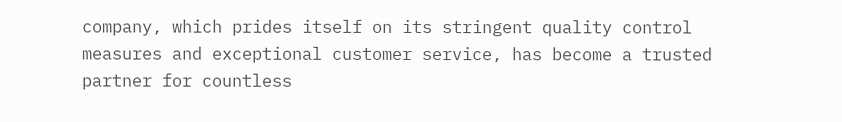company, which prides itself on its stringent quality control measures and exceptional customer service, has become a trusted partner for countless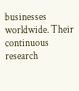businesses worldwide. Their continuous research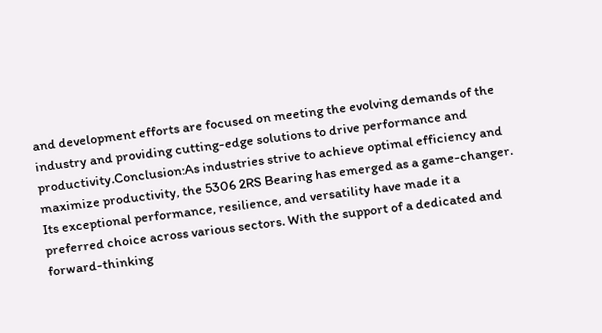and development efforts are focused on meeting the evolving demands of the industry and providing cutting-edge solutions to drive performance and productivity.Conclusion:As industries strive to achieve optimal efficiency and maximize productivity, the 5306 2RS Bearing has emerged as a game-changer. Its exceptional performance, resilience, and versatility have made it a preferred choice across various sectors. With the support of a dedicated and forward-thinking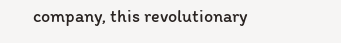company, this revolutionary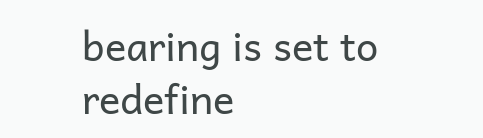bearing is set to redefine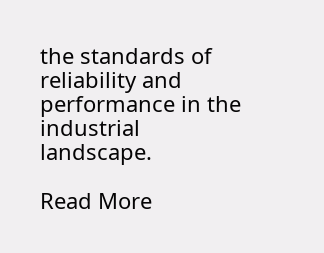the standards of reliability and performance in the industrial landscape.

Read More